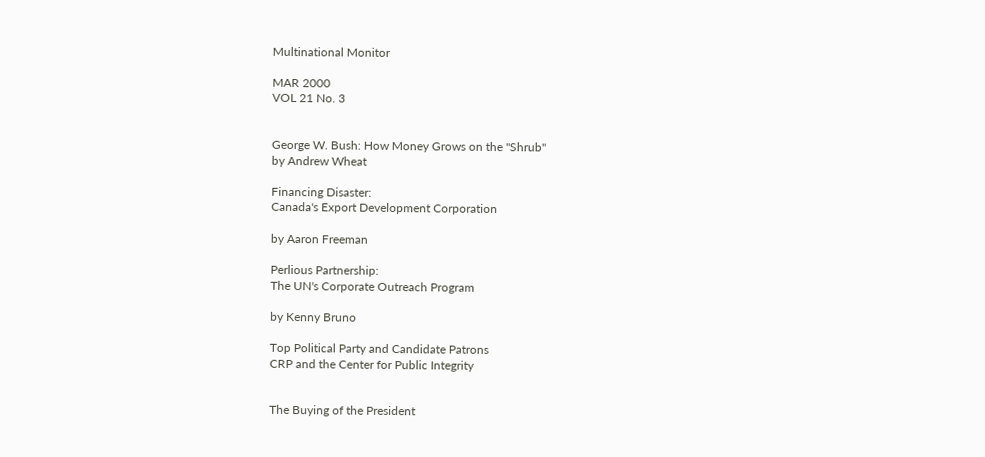Multinational Monitor

MAR 2000
VOL 21 No. 3


George W. Bush: How Money Grows on the "Shrub"
by Andrew Wheat

Financing Disaster:
Canada's Export Development Corporation

by Aaron Freeman

Perlious Partnership:
The UN's Corporate Outreach Program

by Kenny Bruno

Top Political Party and Candidate Patrons
CRP and the Center for Public Integrity


The Buying of the President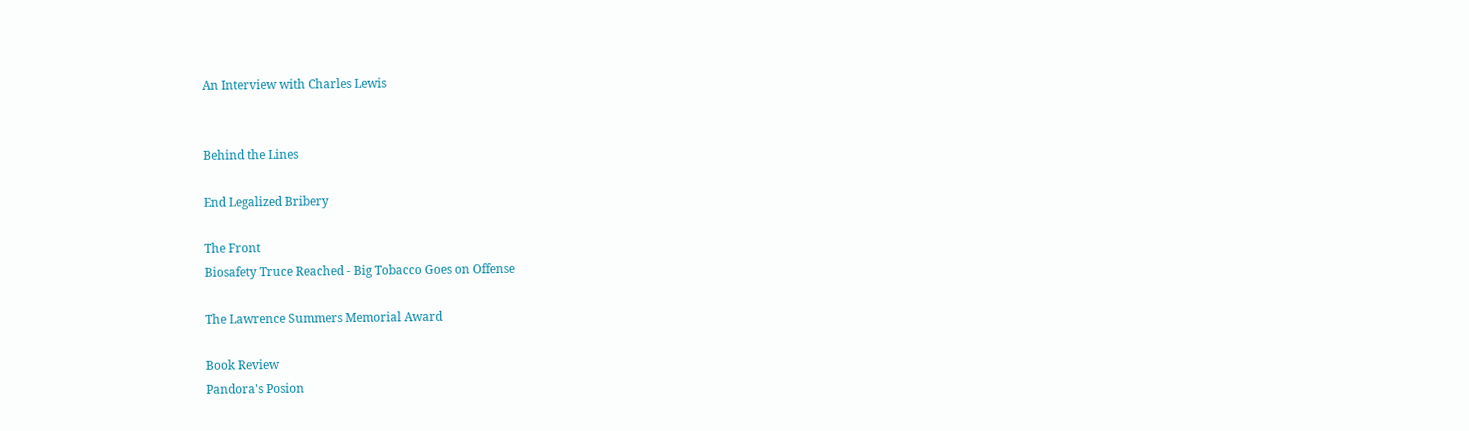An Interview with Charles Lewis


Behind the Lines

End Legalized Bribery

The Front
Biosafety Truce Reached - Big Tobacco Goes on Offense

The Lawrence Summers Memorial Award

Book Review
Pandora's Posion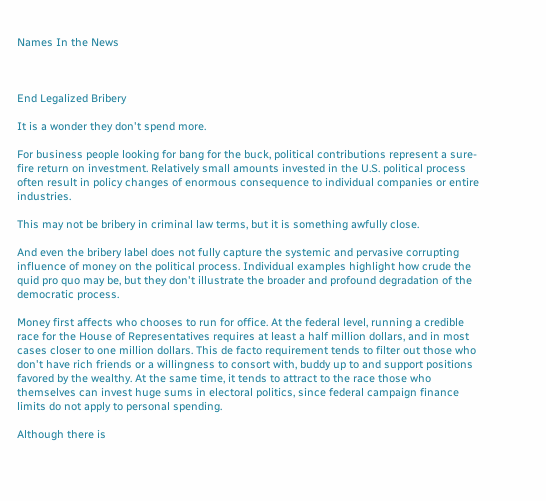Names In the News



End Legalized Bribery

It is a wonder they don't spend more.

For business people looking for bang for the buck, political contributions represent a sure-fire return on investment. Relatively small amounts invested in the U.S. political process often result in policy changes of enormous consequence to individual companies or entire industries.

This may not be bribery in criminal law terms, but it is something awfully close.

And even the bribery label does not fully capture the systemic and pervasive corrupting influence of money on the political process. Individual examples highlight how crude the quid pro quo may be, but they don't illustrate the broader and profound degradation of the democratic process.

Money first affects who chooses to run for office. At the federal level, running a credible race for the House of Representatives requires at least a half million dollars, and in most cases closer to one million dollars. This de facto requirement tends to filter out those who don't have rich friends or a willingness to consort with, buddy up to and support positions favored by the wealthy. At the same time, it tends to attract to the race those who themselves can invest huge sums in electoral politics, since federal campaign finance limits do not apply to personal spending.

Although there is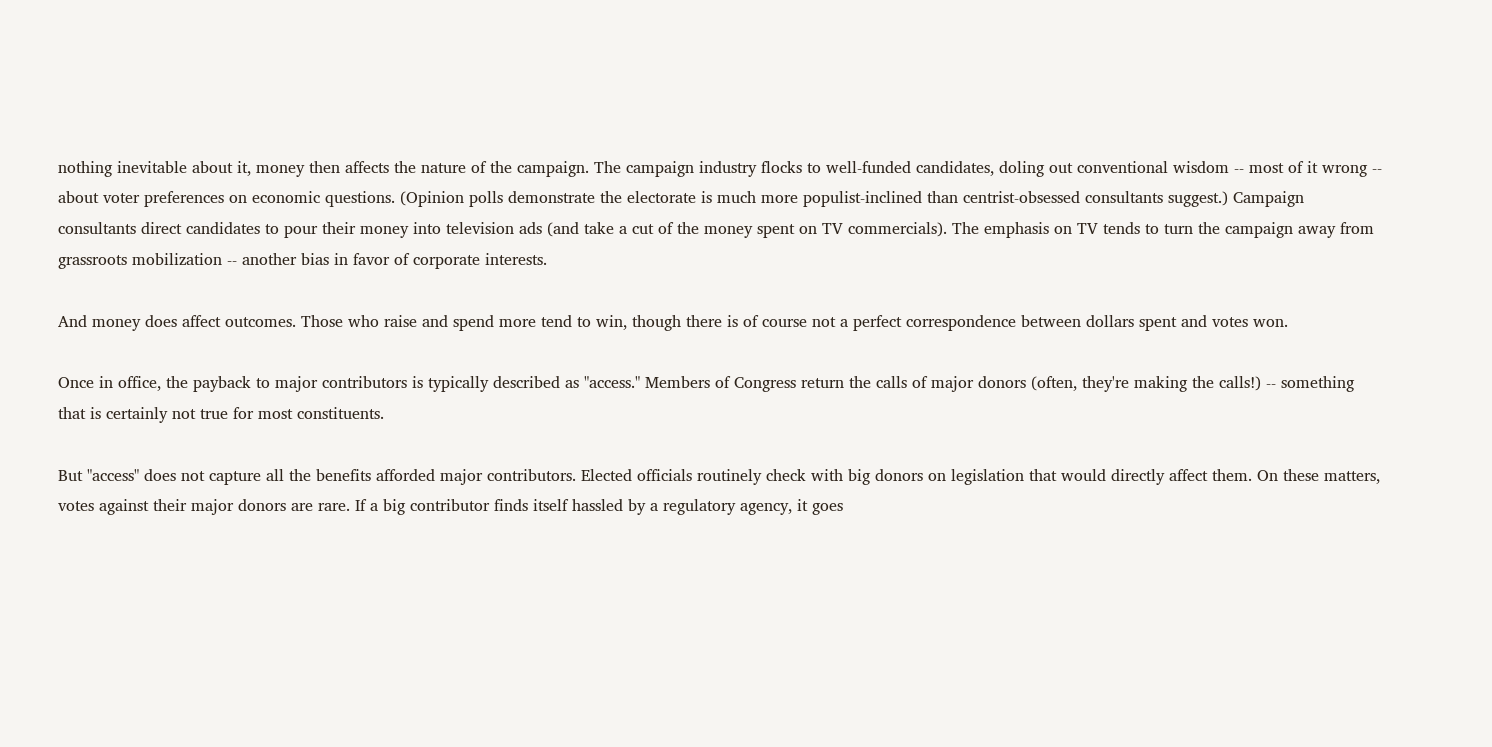nothing inevitable about it, money then affects the nature of the campaign. The campaign industry flocks to well-funded candidates, doling out conventional wisdom -- most of it wrong -- about voter preferences on economic questions. (Opinion polls demonstrate the electorate is much more populist-inclined than centrist-obsessed consultants suggest.) Campaign consultants direct candidates to pour their money into television ads (and take a cut of the money spent on TV commercials). The emphasis on TV tends to turn the campaign away from grassroots mobilization -- another bias in favor of corporate interests.

And money does affect outcomes. Those who raise and spend more tend to win, though there is of course not a perfect correspondence between dollars spent and votes won.

Once in office, the payback to major contributors is typically described as "access." Members of Congress return the calls of major donors (often, they're making the calls!) -- something that is certainly not true for most constituents.

But "access" does not capture all the benefits afforded major contributors. Elected officials routinely check with big donors on legislation that would directly affect them. On these matters, votes against their major donors are rare. If a big contributor finds itself hassled by a regulatory agency, it goes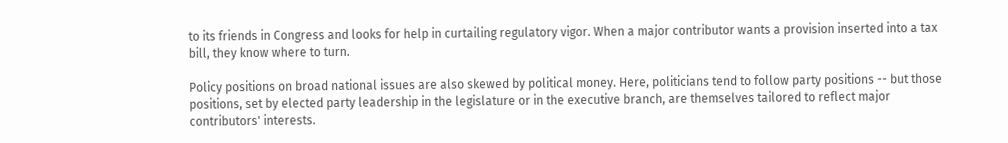to its friends in Congress and looks for help in curtailing regulatory vigor. When a major contributor wants a provision inserted into a tax bill, they know where to turn.

Policy positions on broad national issues are also skewed by political money. Here, politicians tend to follow party positions -- but those positions, set by elected party leadership in the legislature or in the executive branch, are themselves tailored to reflect major contributors' interests.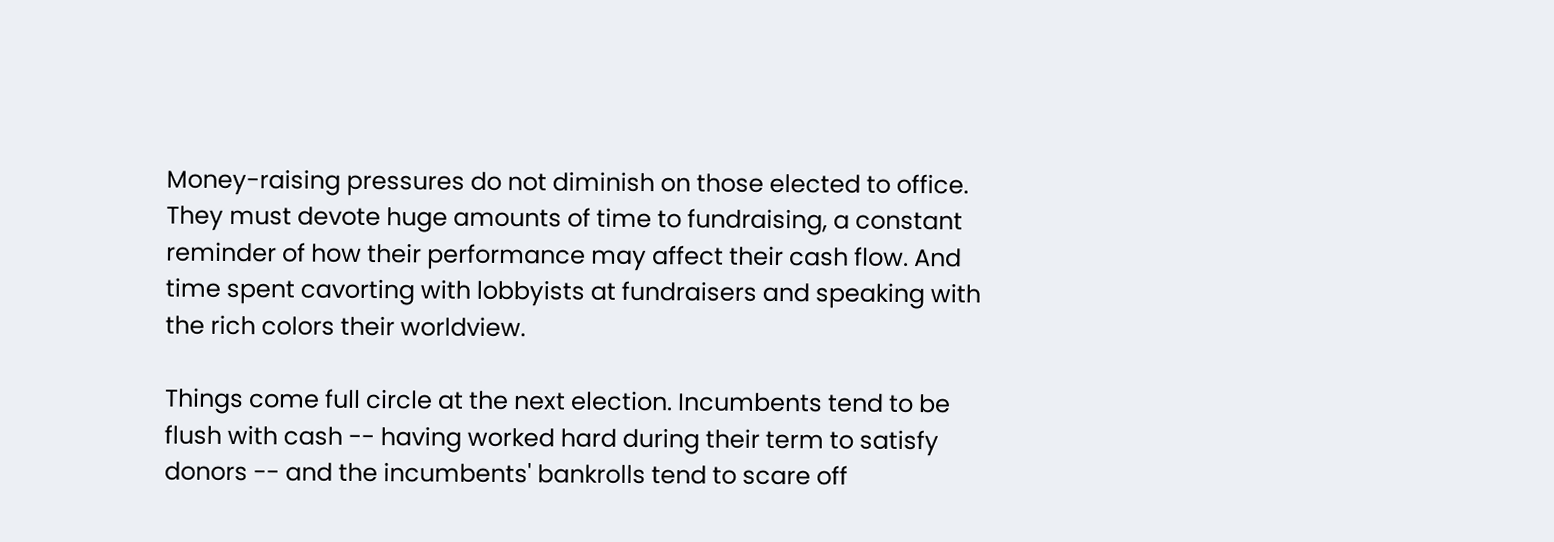Money-raising pressures do not diminish on those elected to office. They must devote huge amounts of time to fundraising, a constant reminder of how their performance may affect their cash flow. And time spent cavorting with lobbyists at fundraisers and speaking with the rich colors their worldview.

Things come full circle at the next election. Incumbents tend to be flush with cash -- having worked hard during their term to satisfy donors -- and the incumbents' bankrolls tend to scare off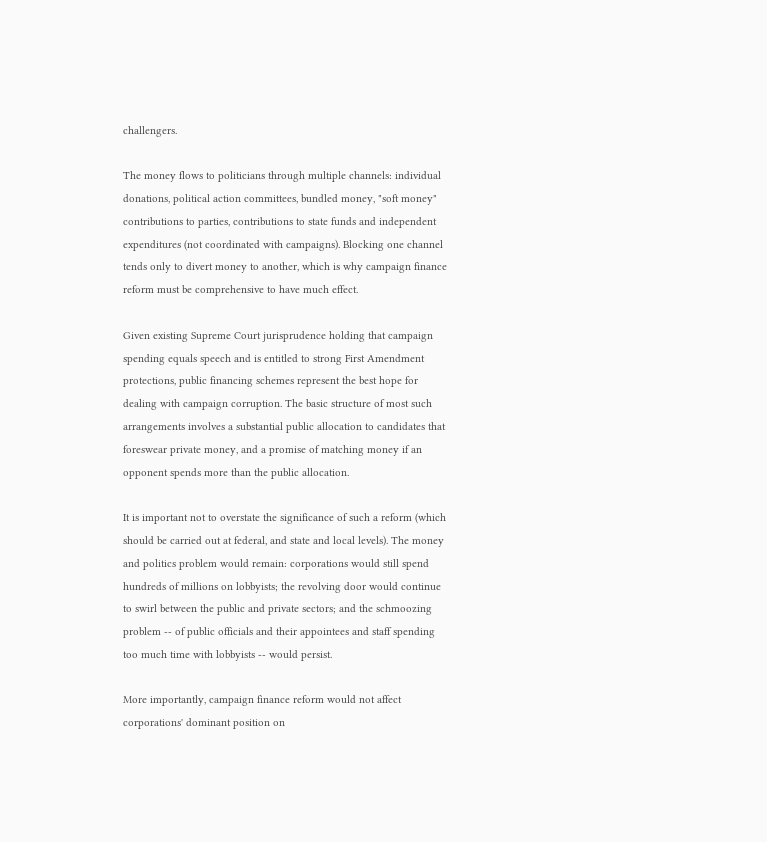challengers.

The money flows to politicians through multiple channels: individual donations, political action committees, bundled money, "soft money" contributions to parties, contributions to state funds and independent expenditures (not coordinated with campaigns). Blocking one channel tends only to divert money to another, which is why campaign finance reform must be comprehensive to have much effect.

Given existing Supreme Court jurisprudence holding that campaign spending equals speech and is entitled to strong First Amendment protections, public financing schemes represent the best hope for dealing with campaign corruption. The basic structure of most such arrangements involves a substantial public allocation to candidates that foreswear private money, and a promise of matching money if an opponent spends more than the public allocation.

It is important not to overstate the significance of such a reform (which should be carried out at federal, and state and local levels). The money and politics problem would remain: corporations would still spend hundreds of millions on lobbyists; the revolving door would continue to swirl between the public and private sectors; and the schmoozing problem -- of public officials and their appointees and staff spending too much time with lobbyists -- would persist.

More importantly, campaign finance reform would not affect corporations' dominant position on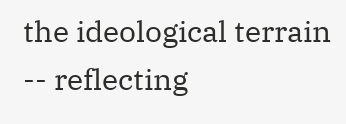the ideological terrain -- reflecting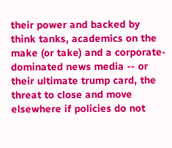their power and backed by think tanks, academics on the make (or take) and a corporate-dominated news media -- or their ultimate trump card, the threat to close and move elsewhere if policies do not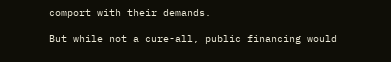comport with their demands.

But while not a cure-all, public financing would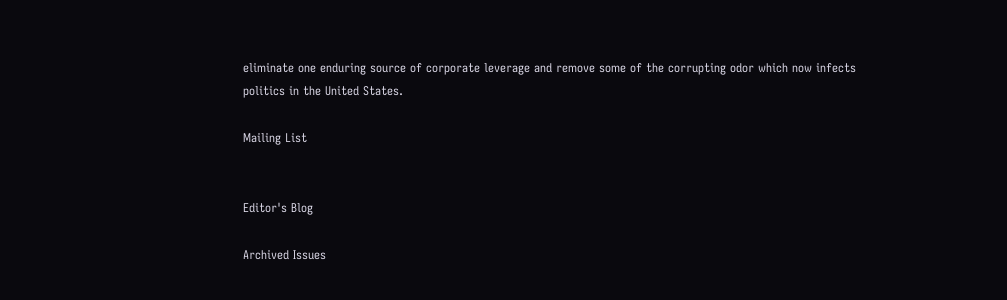eliminate one enduring source of corporate leverage and remove some of the corrupting odor which now infects politics in the United States.

Mailing List


Editor's Blog

Archived Issues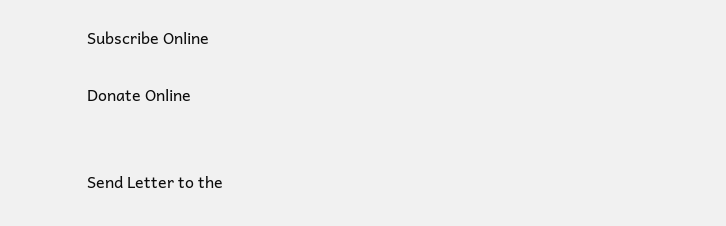Subscribe Online

Donate Online


Send Letter to the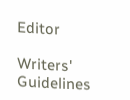Editor

Writers' Guidelines